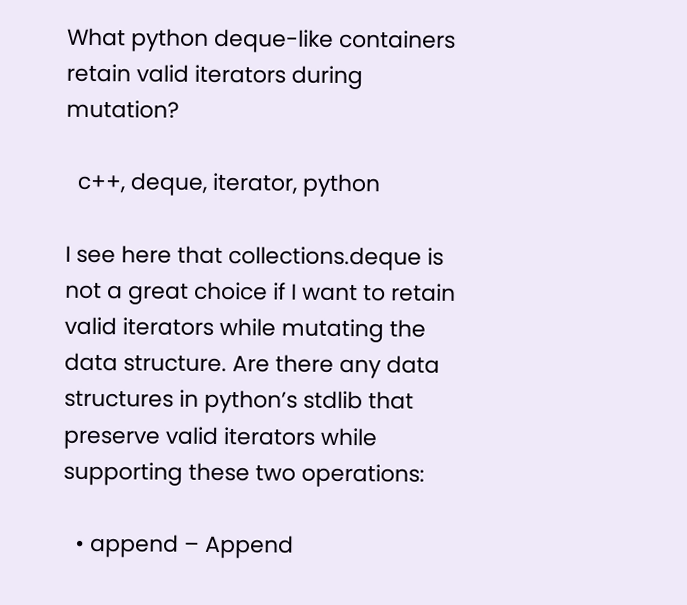What python deque-like containers retain valid iterators during mutation?

  c++, deque, iterator, python

I see here that collections.deque is not a great choice if I want to retain valid iterators while mutating the data structure. Are there any data structures in python’s stdlib that preserve valid iterators while supporting these two operations:

  • append – Append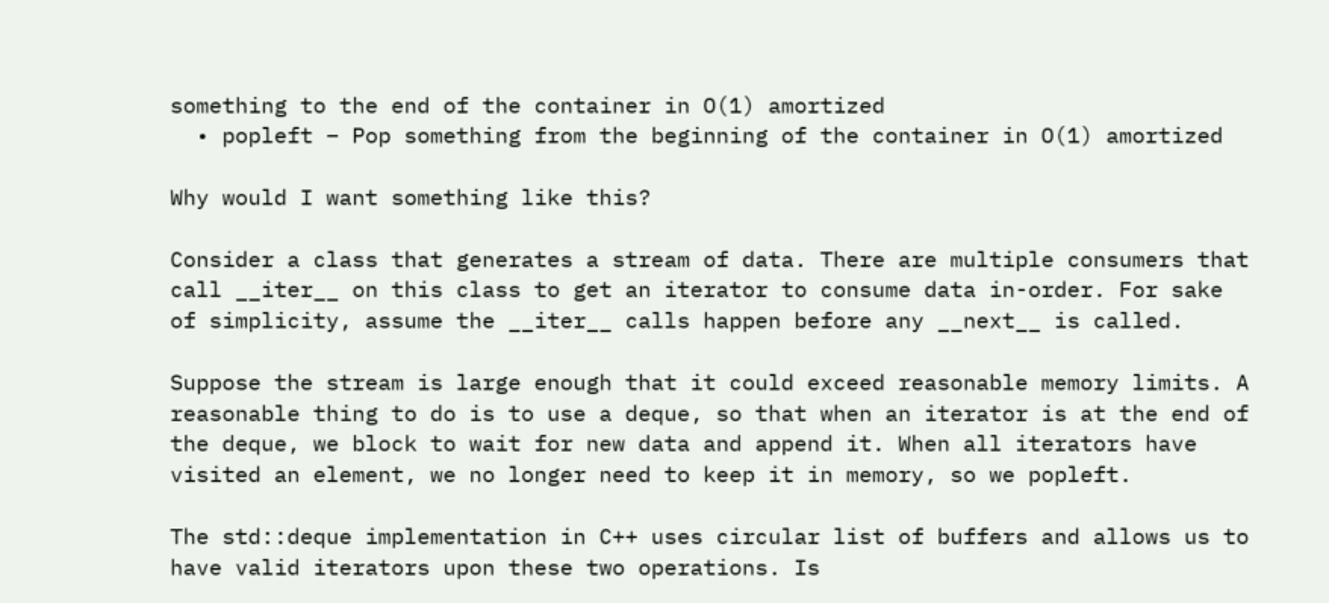something to the end of the container in O(1) amortized
  • popleft – Pop something from the beginning of the container in O(1) amortized

Why would I want something like this?

Consider a class that generates a stream of data. There are multiple consumers that call __iter__ on this class to get an iterator to consume data in-order. For sake of simplicity, assume the __iter__ calls happen before any __next__ is called.

Suppose the stream is large enough that it could exceed reasonable memory limits. A reasonable thing to do is to use a deque, so that when an iterator is at the end of the deque, we block to wait for new data and append it. When all iterators have visited an element, we no longer need to keep it in memory, so we popleft.

The std::deque implementation in C++ uses circular list of buffers and allows us to have valid iterators upon these two operations. Is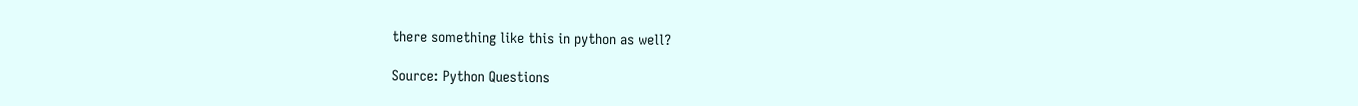there something like this in python as well?

Source: Python Questions